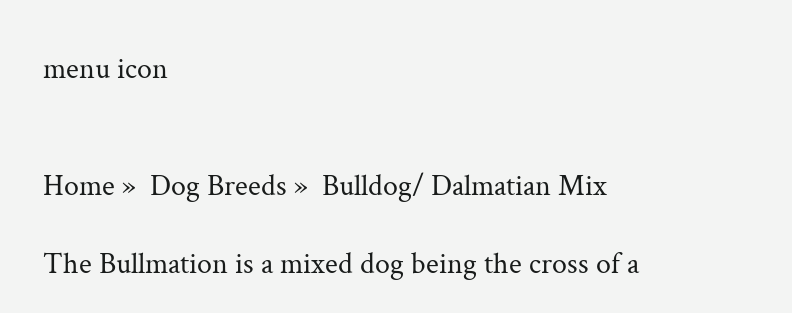menu icon


Home »  Dog Breeds »  Bulldog/ Dalmatian Mix

The Bullmation is a mixed dog being the cross of a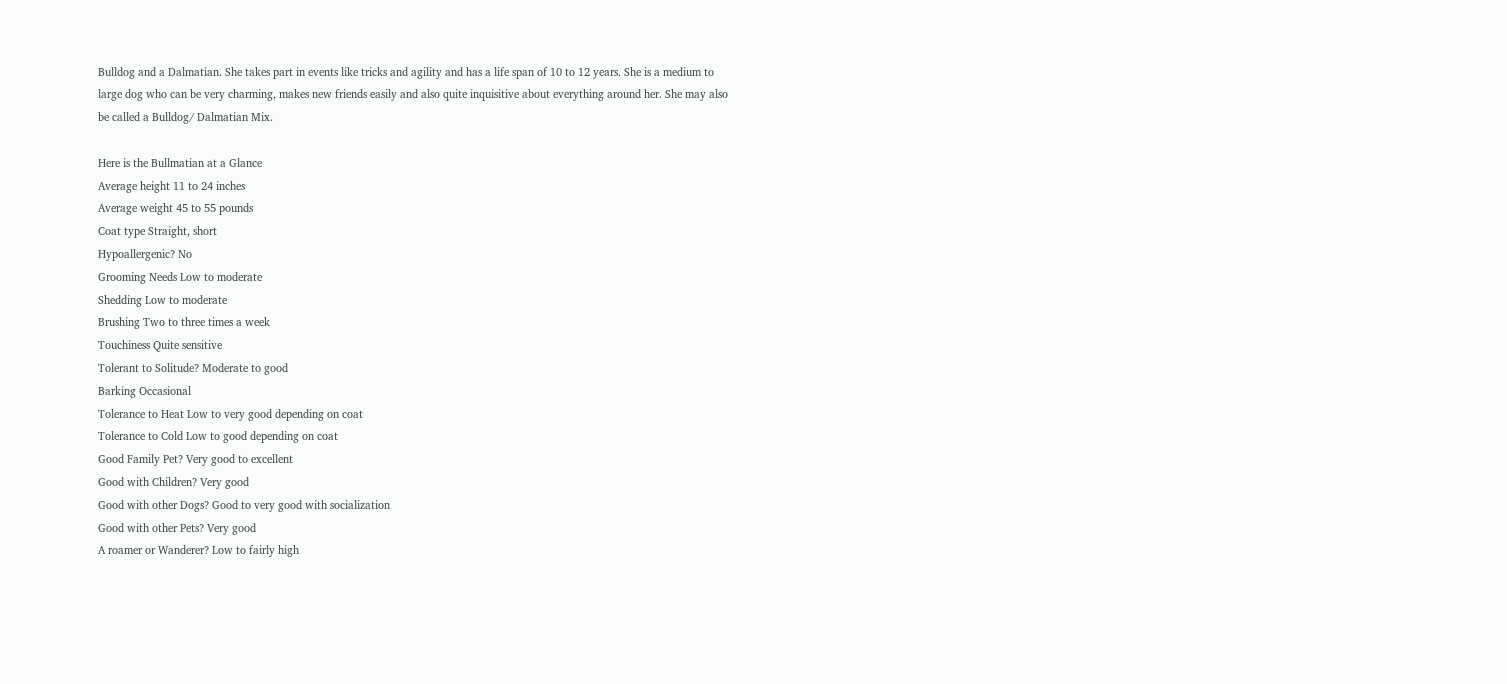Bulldog and a Dalmatian. She takes part in events like tricks and agility and has a life span of 10 to 12 years. She is a medium to large dog who can be very charming, makes new friends easily and also quite inquisitive about everything around her. She may also be called a Bulldog/ Dalmatian Mix.

Here is the Bullmatian at a Glance
Average height 11 to 24 inches
Average weight 45 to 55 pounds
Coat type Straight, short
Hypoallergenic? No
Grooming Needs Low to moderate
Shedding Low to moderate
Brushing Two to three times a week
Touchiness Quite sensitive
Tolerant to Solitude? Moderate to good
Barking Occasional
Tolerance to Heat Low to very good depending on coat
Tolerance to Cold Low to good depending on coat
Good Family Pet? Very good to excellent
Good with Children? Very good
Good with other Dogs? Good to very good with socialization
Good with other Pets? Very good
A roamer or Wanderer? Low to fairly high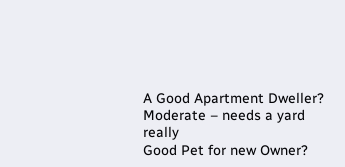A Good Apartment Dweller? Moderate – needs a yard really
Good Pet for new Owner?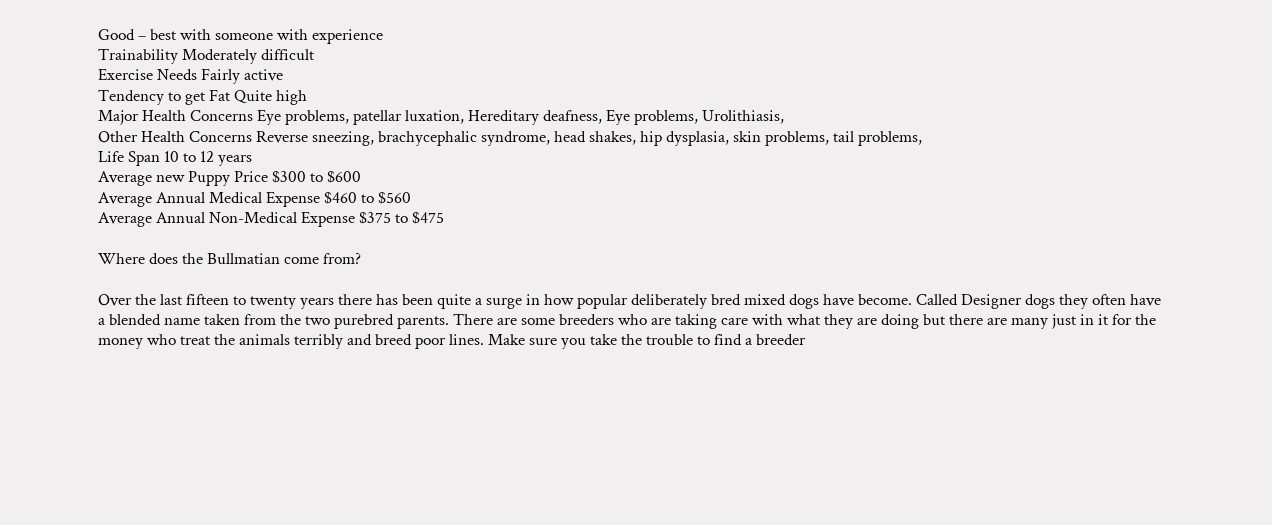Good – best with someone with experience
Trainability Moderately difficult
Exercise Needs Fairly active
Tendency to get Fat Quite high
Major Health Concerns Eye problems, patellar luxation, Hereditary deafness, Eye problems, Urolithiasis,
Other Health Concerns Reverse sneezing, brachycephalic syndrome, head shakes, hip dysplasia, skin problems, tail problems,
Life Span 10 to 12 years
Average new Puppy Price $300 to $600
Average Annual Medical Expense $460 to $560
Average Annual Non-Medical Expense $375 to $475

Where does the Bullmatian come from?

Over the last fifteen to twenty years there has been quite a surge in how popular deliberately bred mixed dogs have become. Called Designer dogs they often have a blended name taken from the two purebred parents. There are some breeders who are taking care with what they are doing but there are many just in it for the money who treat the animals terribly and breed poor lines. Make sure you take the trouble to find a breeder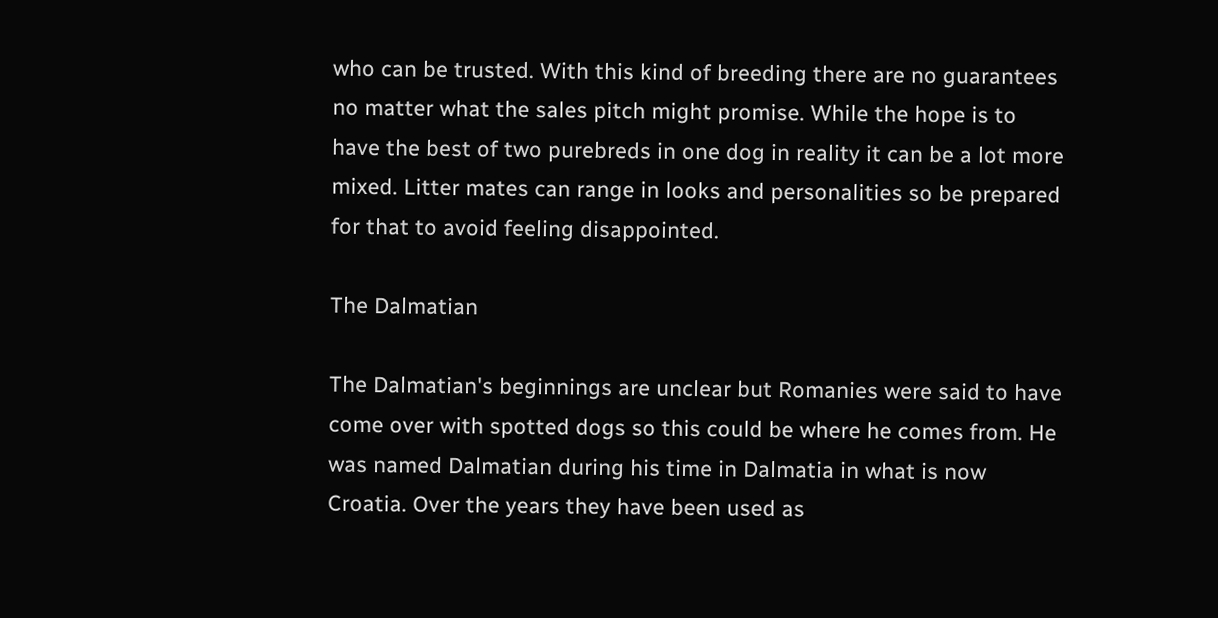who can be trusted. With this kind of breeding there are no guarantees no matter what the sales pitch might promise. While the hope is to have the best of two purebreds in one dog in reality it can be a lot more mixed. Litter mates can range in looks and personalities so be prepared for that to avoid feeling disappointed.

The Dalmatian

The Dalmatian's beginnings are unclear but Romanies were said to have come over with spotted dogs so this could be where he comes from. He was named Dalmatian during his time in Dalmatia in what is now Croatia. Over the years they have been used as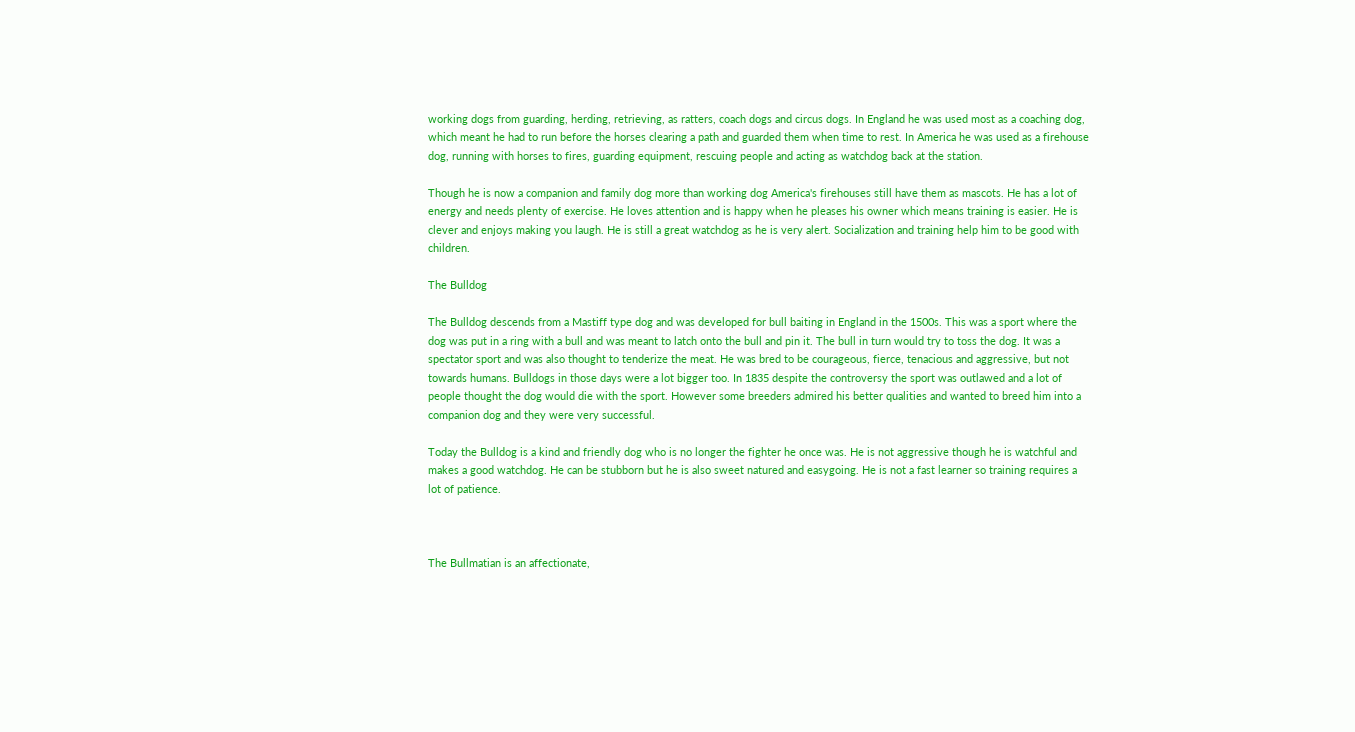working dogs from guarding, herding, retrieving, as ratters, coach dogs and circus dogs. In England he was used most as a coaching dog, which meant he had to run before the horses clearing a path and guarded them when time to rest. In America he was used as a firehouse dog, running with horses to fires, guarding equipment, rescuing people and acting as watchdog back at the station.

Though he is now a companion and family dog more than working dog America's firehouses still have them as mascots. He has a lot of energy and needs plenty of exercise. He loves attention and is happy when he pleases his owner which means training is easier. He is clever and enjoys making you laugh. He is still a great watchdog as he is very alert. Socialization and training help him to be good with children.

The Bulldog

The Bulldog descends from a Mastiff type dog and was developed for bull baiting in England in the 1500s. This was a sport where the dog was put in a ring with a bull and was meant to latch onto the bull and pin it. The bull in turn would try to toss the dog. It was a spectator sport and was also thought to tenderize the meat. He was bred to be courageous, fierce, tenacious and aggressive, but not towards humans. Bulldogs in those days were a lot bigger too. In 1835 despite the controversy the sport was outlawed and a lot of people thought the dog would die with the sport. However some breeders admired his better qualities and wanted to breed him into a companion dog and they were very successful.

Today the Bulldog is a kind and friendly dog who is no longer the fighter he once was. He is not aggressive though he is watchful and makes a good watchdog. He can be stubborn but he is also sweet natured and easygoing. He is not a fast learner so training requires a lot of patience.



The Bullmatian is an affectionate,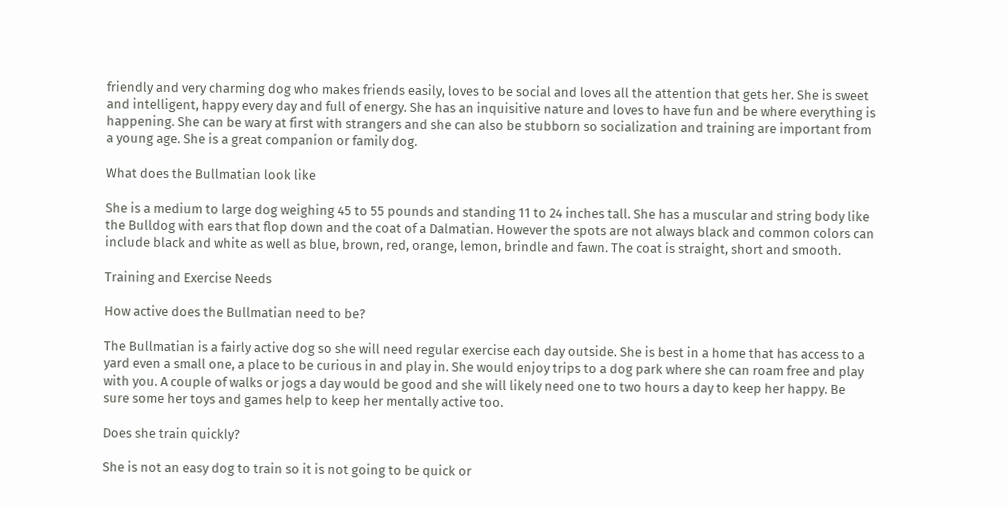friendly and very charming dog who makes friends easily, loves to be social and loves all the attention that gets her. She is sweet and intelligent, happy every day and full of energy. She has an inquisitive nature and loves to have fun and be where everything is happening. She can be wary at first with strangers and she can also be stubborn so socialization and training are important from a young age. She is a great companion or family dog.

What does the Bullmatian look like

She is a medium to large dog weighing 45 to 55 pounds and standing 11 to 24 inches tall. She has a muscular and string body like the Bulldog with ears that flop down and the coat of a Dalmatian. However the spots are not always black and common colors can include black and white as well as blue, brown, red, orange, lemon, brindle and fawn. The coat is straight, short and smooth.

Training and Exercise Needs

How active does the Bullmatian need to be?

The Bullmatian is a fairly active dog so she will need regular exercise each day outside. She is best in a home that has access to a yard even a small one, a place to be curious in and play in. She would enjoy trips to a dog park where she can roam free and play with you. A couple of walks or jogs a day would be good and she will likely need one to two hours a day to keep her happy. Be sure some her toys and games help to keep her mentally active too.

Does she train quickly?

She is not an easy dog to train so it is not going to be quick or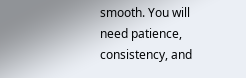smooth. You will need patience, consistency, and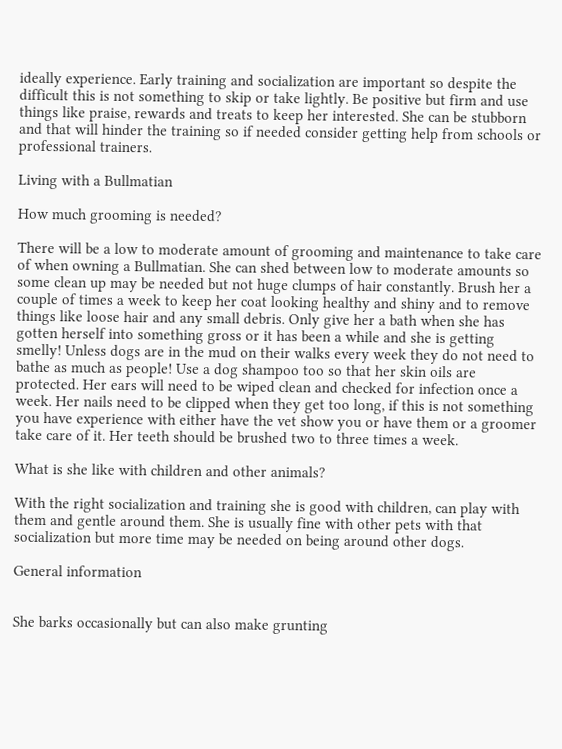ideally experience. Early training and socialization are important so despite the difficult this is not something to skip or take lightly. Be positive but firm and use things like praise, rewards and treats to keep her interested. She can be stubborn and that will hinder the training so if needed consider getting help from schools or professional trainers.

Living with a Bullmatian

How much grooming is needed?

There will be a low to moderate amount of grooming and maintenance to take care of when owning a Bullmatian. She can shed between low to moderate amounts so some clean up may be needed but not huge clumps of hair constantly. Brush her a couple of times a week to keep her coat looking healthy and shiny and to remove things like loose hair and any small debris. Only give her a bath when she has gotten herself into something gross or it has been a while and she is getting smelly! Unless dogs are in the mud on their walks every week they do not need to bathe as much as people! Use a dog shampoo too so that her skin oils are protected. Her ears will need to be wiped clean and checked for infection once a week. Her nails need to be clipped when they get too long, if this is not something you have experience with either have the vet show you or have them or a groomer take care of it. Her teeth should be brushed two to three times a week.

What is she like with children and other animals?

With the right socialization and training she is good with children, can play with them and gentle around them. She is usually fine with other pets with that socialization but more time may be needed on being around other dogs.

General information


She barks occasionally but can also make grunting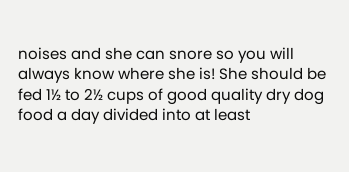noises and she can snore so you will always know where she is! She should be fed 1½ to 2½ cups of good quality dry dog food a day divided into at least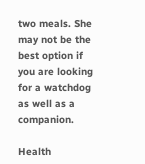two meals. She may not be the best option if you are looking for a watchdog as well as a companion.

Health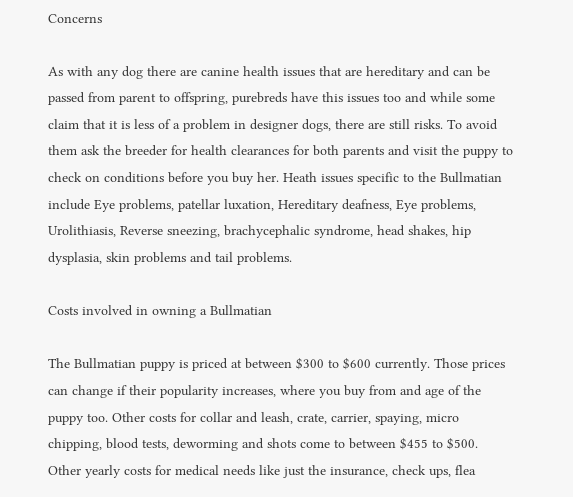Concerns

As with any dog there are canine health issues that are hereditary and can be passed from parent to offspring, purebreds have this issues too and while some claim that it is less of a problem in designer dogs, there are still risks. To avoid them ask the breeder for health clearances for both parents and visit the puppy to check on conditions before you buy her. Heath issues specific to the Bullmatian include Eye problems, patellar luxation, Hereditary deafness, Eye problems, Urolithiasis, Reverse sneezing, brachycephalic syndrome, head shakes, hip dysplasia, skin problems and tail problems.

Costs involved in owning a Bullmatian

The Bullmatian puppy is priced at between $300 to $600 currently. Those prices can change if their popularity increases, where you buy from and age of the puppy too. Other costs for collar and leash, crate, carrier, spaying, micro chipping, blood tests, deworming and shots come to between $455 to $500. Other yearly costs for medical needs like just the insurance, check ups, flea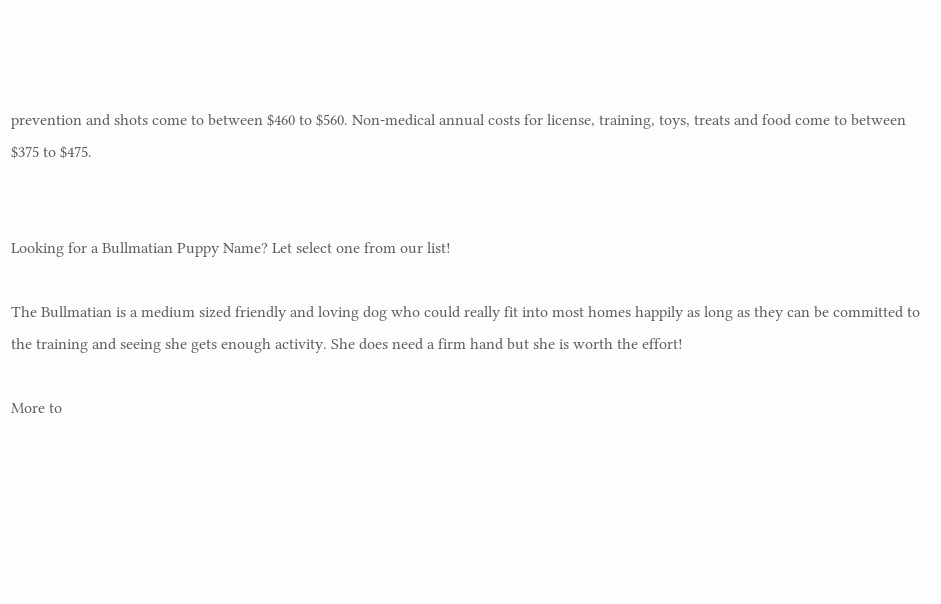prevention and shots come to between $460 to $560. Non-medical annual costs for license, training, toys, treats and food come to between $375 to $475.


Looking for a Bullmatian Puppy Name? Let select one from our list!

The Bullmatian is a medium sized friendly and loving dog who could really fit into most homes happily as long as they can be committed to the training and seeing she gets enough activity. She does need a firm hand but she is worth the effort!

More to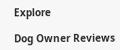Explore

Dog Owner Reviews